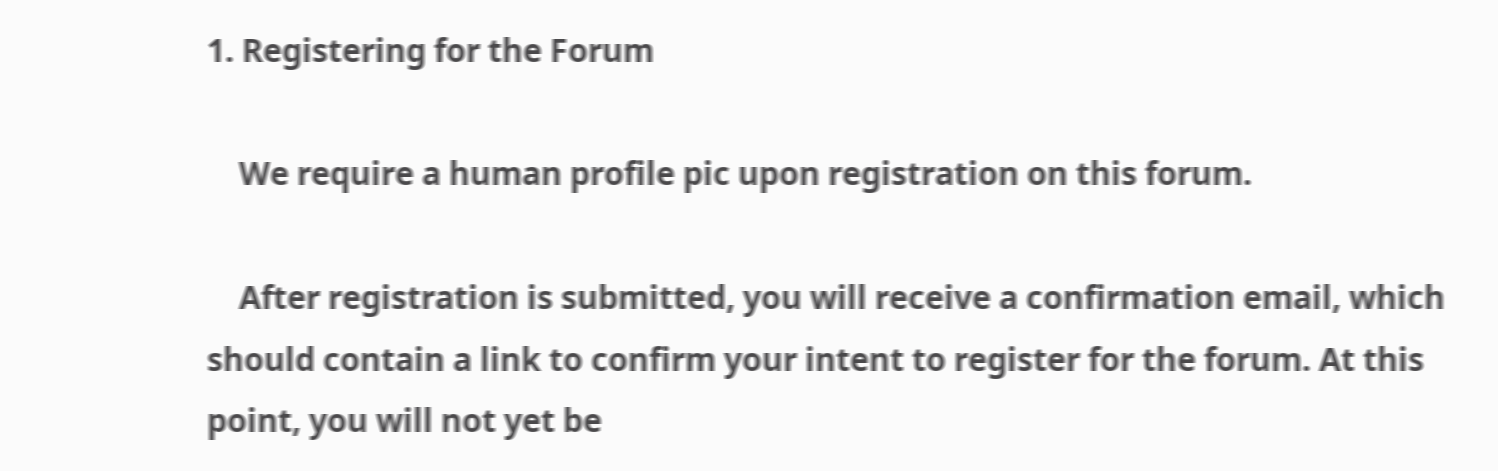1. Registering for the Forum

    We require a human profile pic upon registration on this forum.

    After registration is submitted, you will receive a confirmation email, which should contain a link to confirm your intent to register for the forum. At this point, you will not yet be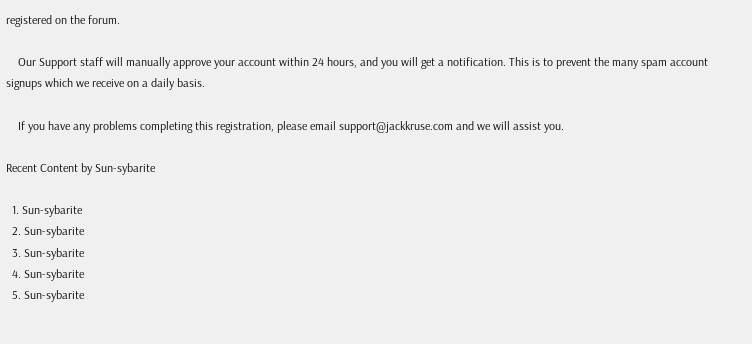registered on the forum.

    Our Support staff will manually approve your account within 24 hours, and you will get a notification. This is to prevent the many spam account signups which we receive on a daily basis.

    If you have any problems completing this registration, please email support@jackkruse.com and we will assist you.

Recent Content by Sun-sybarite

  1. Sun-sybarite
  2. Sun-sybarite
  3. Sun-sybarite
  4. Sun-sybarite
  5. Sun-sybarite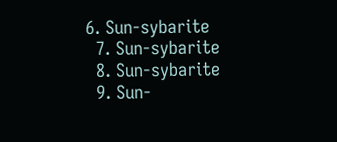6. Sun-sybarite
  7. Sun-sybarite
  8. Sun-sybarite
  9. Sun-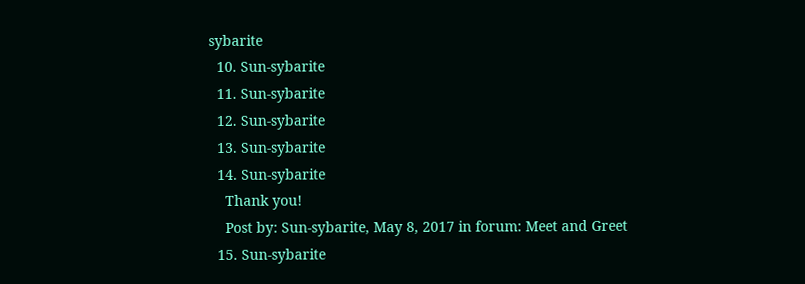sybarite
  10. Sun-sybarite
  11. Sun-sybarite
  12. Sun-sybarite
  13. Sun-sybarite
  14. Sun-sybarite
    Thank you!
    Post by: Sun-sybarite, May 8, 2017 in forum: Meet and Greet
  15. Sun-sybarite